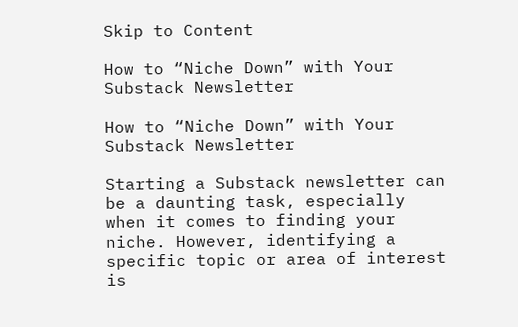Skip to Content

How to “Niche Down” with Your Substack Newsletter

How to “Niche Down” with Your Substack Newsletter

Starting a Substack newsletter can be a daunting task, especially when it comes to finding your niche. However, identifying a specific topic or area of interest is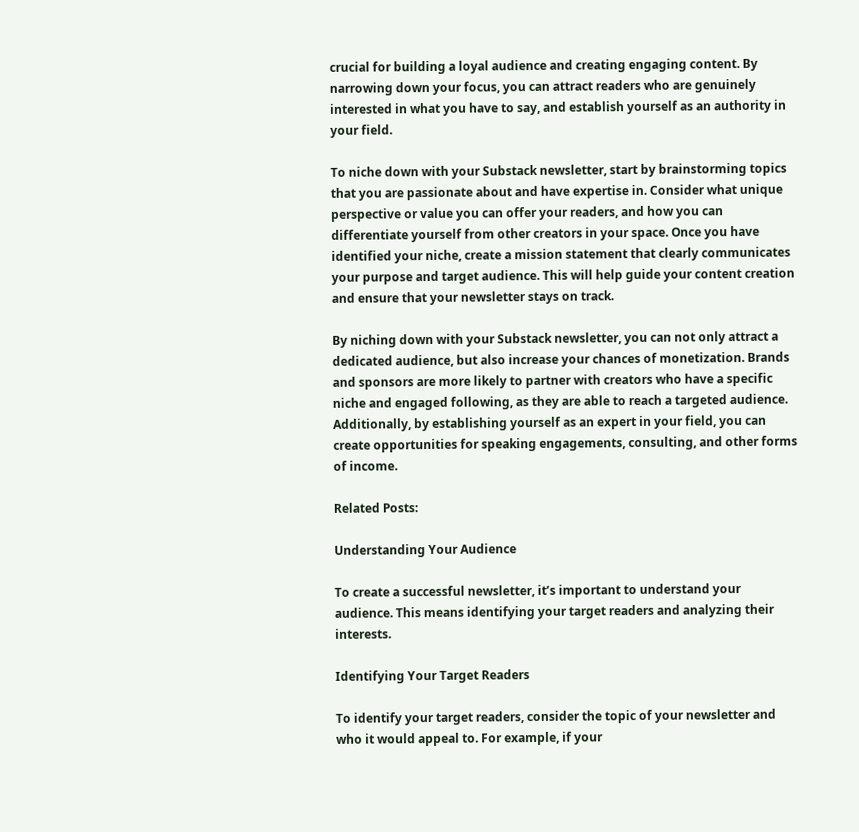crucial for building a loyal audience and creating engaging content. By narrowing down your focus, you can attract readers who are genuinely interested in what you have to say, and establish yourself as an authority in your field.

To niche down with your Substack newsletter, start by brainstorming topics that you are passionate about and have expertise in. Consider what unique perspective or value you can offer your readers, and how you can differentiate yourself from other creators in your space. Once you have identified your niche, create a mission statement that clearly communicates your purpose and target audience. This will help guide your content creation and ensure that your newsletter stays on track.

By niching down with your Substack newsletter, you can not only attract a dedicated audience, but also increase your chances of monetization. Brands and sponsors are more likely to partner with creators who have a specific niche and engaged following, as they are able to reach a targeted audience. Additionally, by establishing yourself as an expert in your field, you can create opportunities for speaking engagements, consulting, and other forms of income.

Related Posts:

Understanding Your Audience

To create a successful newsletter, it’s important to understand your audience. This means identifying your target readers and analyzing their interests.

Identifying Your Target Readers

To identify your target readers, consider the topic of your newsletter and who it would appeal to. For example, if your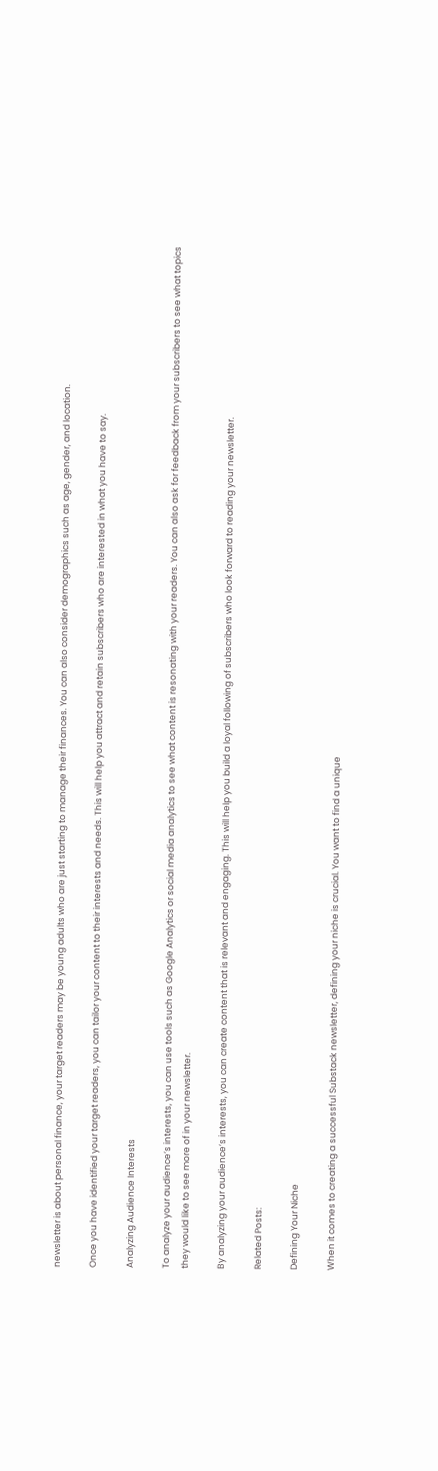newsletter is about personal finance, your target readers may be young adults who are just starting to manage their finances. You can also consider demographics such as age, gender, and location.

Once you have identified your target readers, you can tailor your content to their interests and needs. This will help you attract and retain subscribers who are interested in what you have to say.

Analyzing Audience Interests

To analyze your audience’s interests, you can use tools such as Google Analytics or social media analytics to see what content is resonating with your readers. You can also ask for feedback from your subscribers to see what topics they would like to see more of in your newsletter.

By analyzing your audience’s interests, you can create content that is relevant and engaging. This will help you build a loyal following of subscribers who look forward to reading your newsletter.

Related Posts:

Defining Your Niche

When it comes to creating a successful Substack newsletter, defining your niche is crucial. You want to find a unique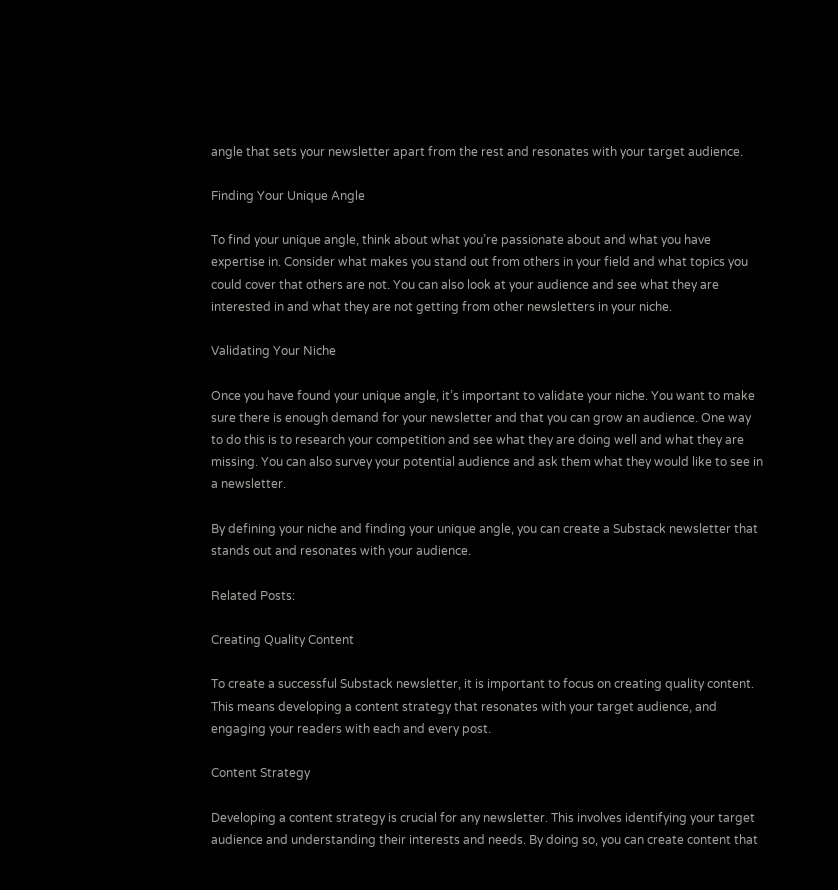angle that sets your newsletter apart from the rest and resonates with your target audience.

Finding Your Unique Angle

To find your unique angle, think about what you’re passionate about and what you have expertise in. Consider what makes you stand out from others in your field and what topics you could cover that others are not. You can also look at your audience and see what they are interested in and what they are not getting from other newsletters in your niche.

Validating Your Niche

Once you have found your unique angle, it’s important to validate your niche. You want to make sure there is enough demand for your newsletter and that you can grow an audience. One way to do this is to research your competition and see what they are doing well and what they are missing. You can also survey your potential audience and ask them what they would like to see in a newsletter.

By defining your niche and finding your unique angle, you can create a Substack newsletter that stands out and resonates with your audience.

Related Posts:

Creating Quality Content

To create a successful Substack newsletter, it is important to focus on creating quality content. This means developing a content strategy that resonates with your target audience, and engaging your readers with each and every post.

Content Strategy

Developing a content strategy is crucial for any newsletter. This involves identifying your target audience and understanding their interests and needs. By doing so, you can create content that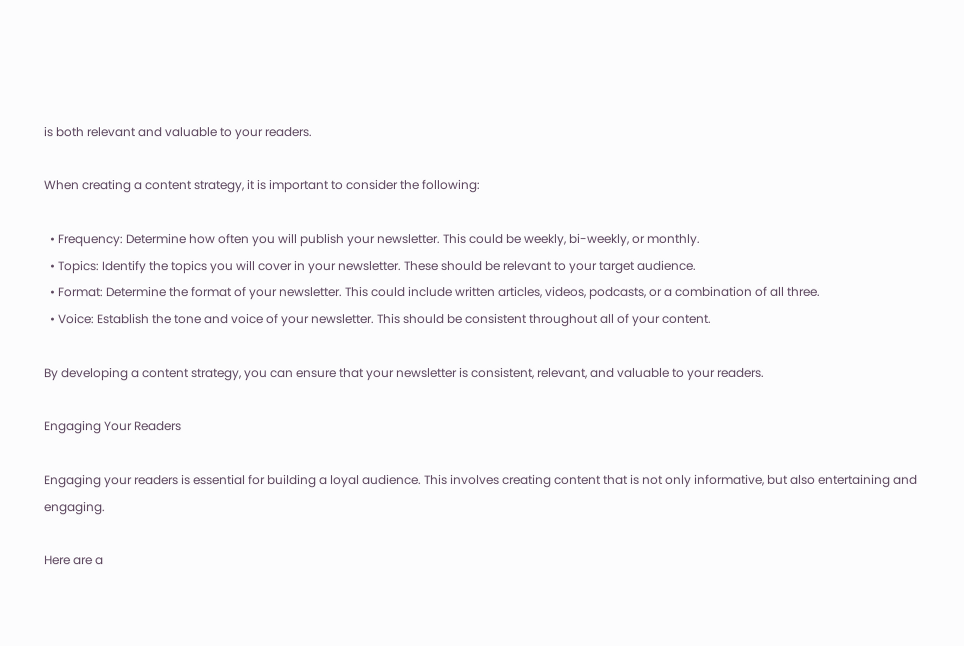is both relevant and valuable to your readers.

When creating a content strategy, it is important to consider the following:

  • Frequency: Determine how often you will publish your newsletter. This could be weekly, bi-weekly, or monthly.
  • Topics: Identify the topics you will cover in your newsletter. These should be relevant to your target audience.
  • Format: Determine the format of your newsletter. This could include written articles, videos, podcasts, or a combination of all three.
  • Voice: Establish the tone and voice of your newsletter. This should be consistent throughout all of your content.

By developing a content strategy, you can ensure that your newsletter is consistent, relevant, and valuable to your readers.

Engaging Your Readers

Engaging your readers is essential for building a loyal audience. This involves creating content that is not only informative, but also entertaining and engaging.

Here are a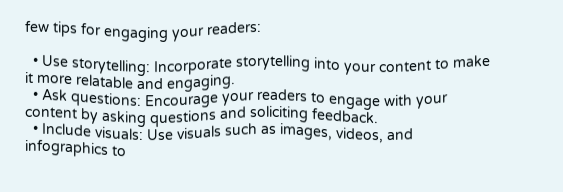few tips for engaging your readers:

  • Use storytelling: Incorporate storytelling into your content to make it more relatable and engaging.
  • Ask questions: Encourage your readers to engage with your content by asking questions and soliciting feedback.
  • Include visuals: Use visuals such as images, videos, and infographics to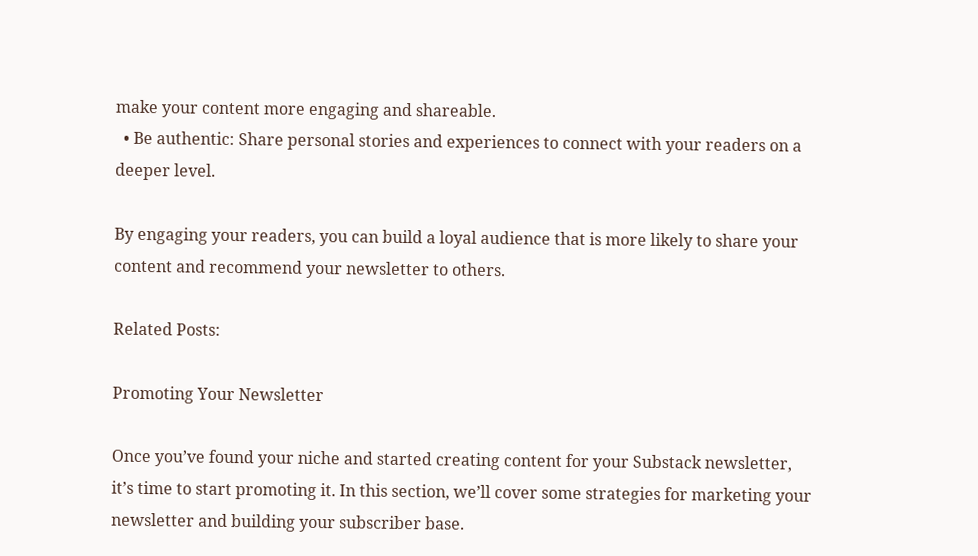make your content more engaging and shareable.
  • Be authentic: Share personal stories and experiences to connect with your readers on a deeper level.

By engaging your readers, you can build a loyal audience that is more likely to share your content and recommend your newsletter to others.

Related Posts:

Promoting Your Newsletter

Once you’ve found your niche and started creating content for your Substack newsletter, it’s time to start promoting it. In this section, we’ll cover some strategies for marketing your newsletter and building your subscriber base.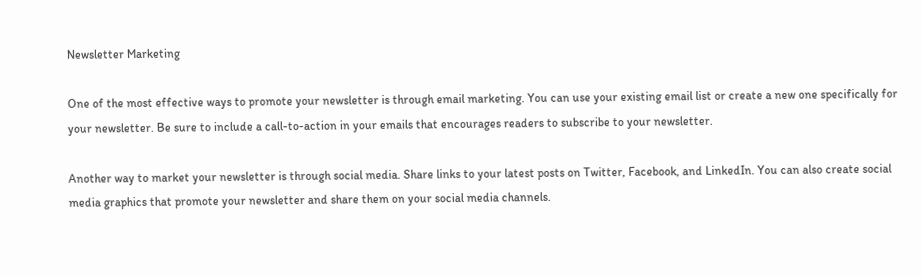Newsletter Marketing

One of the most effective ways to promote your newsletter is through email marketing. You can use your existing email list or create a new one specifically for your newsletter. Be sure to include a call-to-action in your emails that encourages readers to subscribe to your newsletter.

Another way to market your newsletter is through social media. Share links to your latest posts on Twitter, Facebook, and LinkedIn. You can also create social media graphics that promote your newsletter and share them on your social media channels.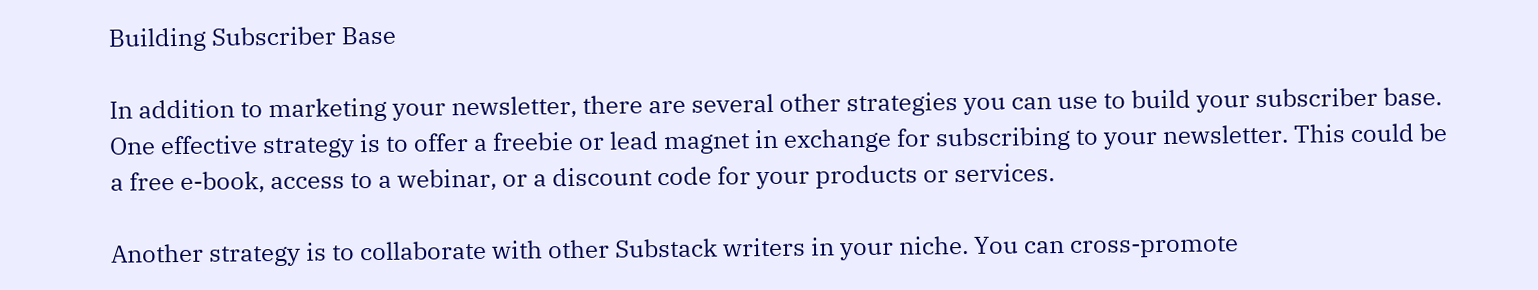Building Subscriber Base

In addition to marketing your newsletter, there are several other strategies you can use to build your subscriber base. One effective strategy is to offer a freebie or lead magnet in exchange for subscribing to your newsletter. This could be a free e-book, access to a webinar, or a discount code for your products or services.

Another strategy is to collaborate with other Substack writers in your niche. You can cross-promote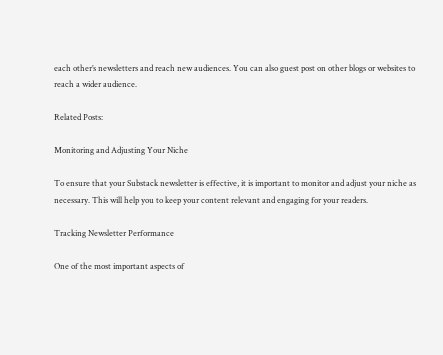each other’s newsletters and reach new audiences. You can also guest post on other blogs or websites to reach a wider audience.

Related Posts:

Monitoring and Adjusting Your Niche

To ensure that your Substack newsletter is effective, it is important to monitor and adjust your niche as necessary. This will help you to keep your content relevant and engaging for your readers.

Tracking Newsletter Performance

One of the most important aspects of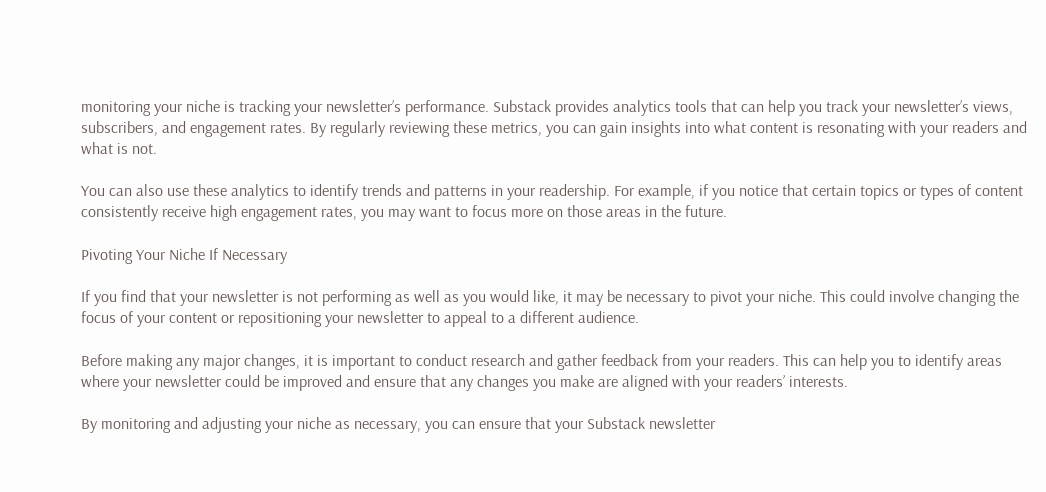monitoring your niche is tracking your newsletter’s performance. Substack provides analytics tools that can help you track your newsletter’s views, subscribers, and engagement rates. By regularly reviewing these metrics, you can gain insights into what content is resonating with your readers and what is not.

You can also use these analytics to identify trends and patterns in your readership. For example, if you notice that certain topics or types of content consistently receive high engagement rates, you may want to focus more on those areas in the future.

Pivoting Your Niche If Necessary

If you find that your newsletter is not performing as well as you would like, it may be necessary to pivot your niche. This could involve changing the focus of your content or repositioning your newsletter to appeal to a different audience.

Before making any major changes, it is important to conduct research and gather feedback from your readers. This can help you to identify areas where your newsletter could be improved and ensure that any changes you make are aligned with your readers’ interests.

By monitoring and adjusting your niche as necessary, you can ensure that your Substack newsletter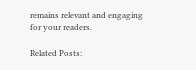remains relevant and engaging for your readers.

Related Posts: